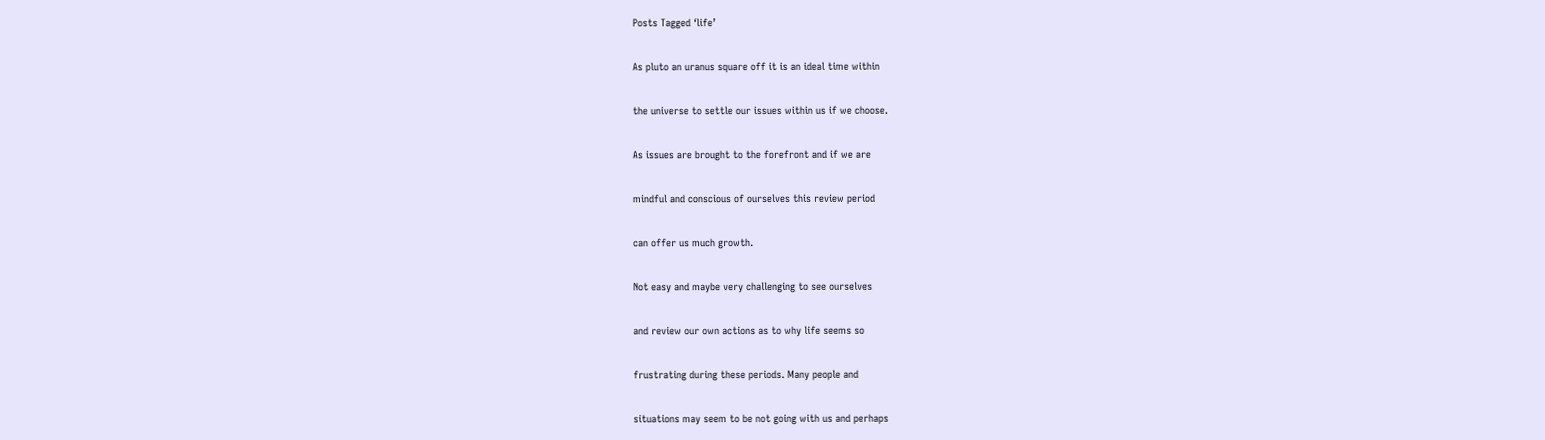Posts Tagged ‘life’

As pluto an uranus square off it is an ideal time within

the universe to settle our issues within us if we choose.

As issues are brought to the forefront and if we are

mindful and conscious of ourselves this review period

can offer us much growth.

Not easy and maybe very challenging to see ourselves

and review our own actions as to why life seems so

frustrating during these periods. Many people and

situations may seem to be not going with us and perhaps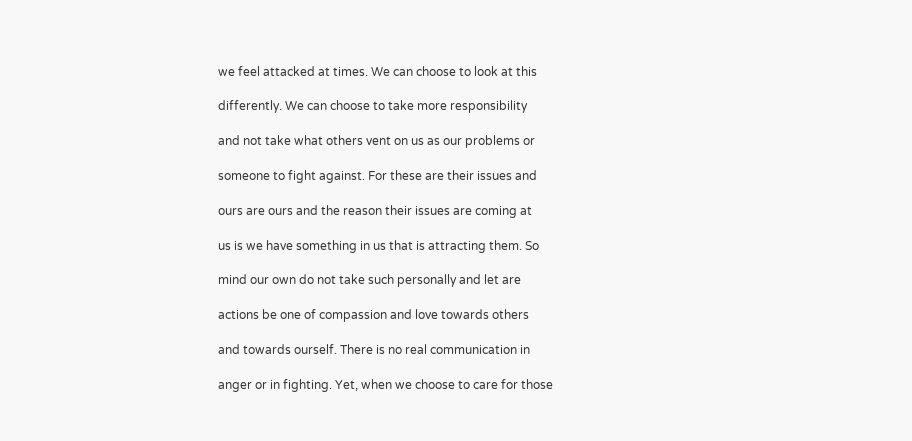we feel attacked at times. We can choose to look at this

differently. We can choose to take more responsibility

and not take what others vent on us as our problems or

someone to fight against. For these are their issues and

ours are ours and the reason their issues are coming at

us is we have something in us that is attracting them. So

mind our own do not take such personally and let are

actions be one of compassion and love towards others

and towards ourself. There is no real communication in

anger or in fighting. Yet, when we choose to care for those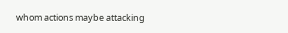whom actions maybe attacking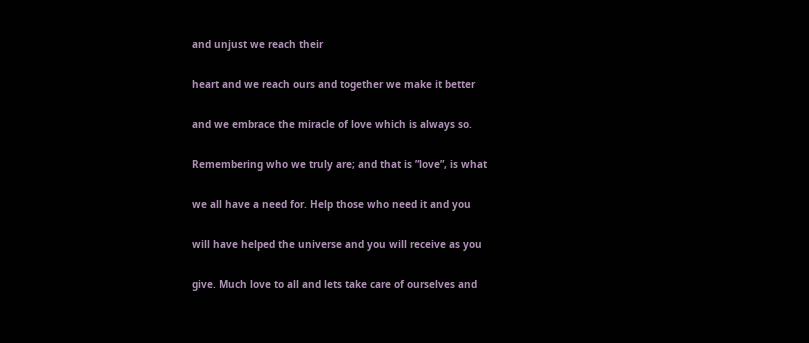and unjust we reach their

heart and we reach ours and together we make it better

and we embrace the miracle of love which is always so.

Remembering who we truly are; and that is ”love”, is what

we all have a need for. Help those who need it and you

will have helped the universe and you will receive as you

give. Much love to all and lets take care of ourselves and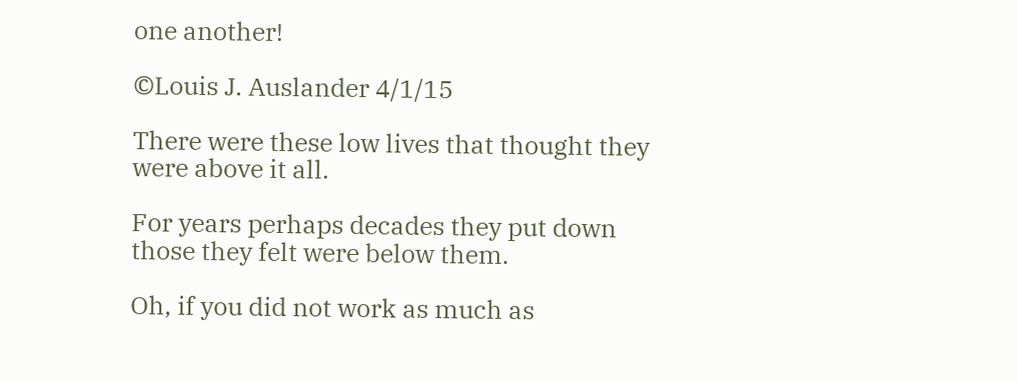one another!

©Louis J. Auslander 4/1/15

There were these low lives that thought they were above it all.

For years perhaps decades they put down those they felt were below them.

Oh, if you did not work as much as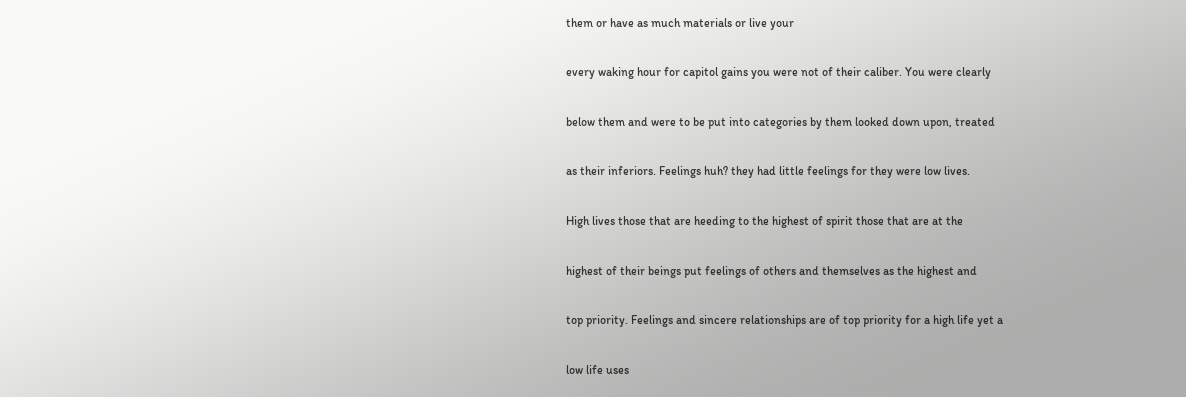them or have as much materials or live your

every waking hour for capitol gains you were not of their caliber. You were clearly

below them and were to be put into categories by them looked down upon, treated

as their inferiors. Feelings huh? they had little feelings for they were low lives.

High lives those that are heeding to the highest of spirit those that are at the

highest of their beings put feelings of others and themselves as the highest and

top priority. Feelings and sincere relationships are of top priority for a high life yet a

low life uses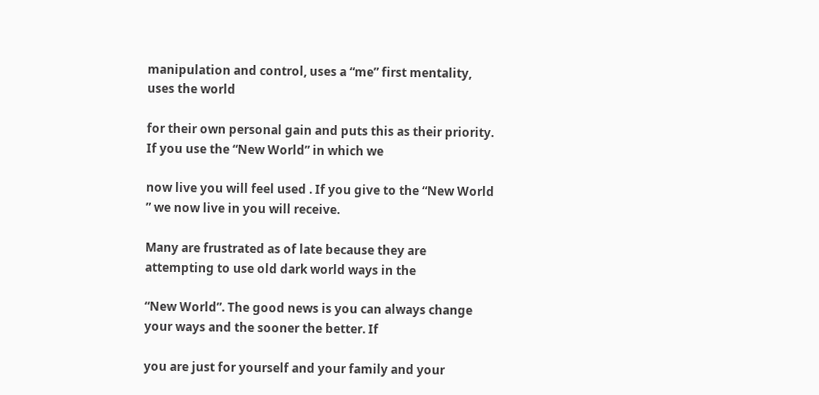manipulation and control, uses a “me” first mentality, uses the world

for their own personal gain and puts this as their priority. If you use the “New World” in which we

now live you will feel used . If you give to the “New World ” we now live in you will receive.

Many are frustrated as of late because they are attempting to use old dark world ways in the

“New World”. The good news is you can always change your ways and the sooner the better. If

you are just for yourself and your family and your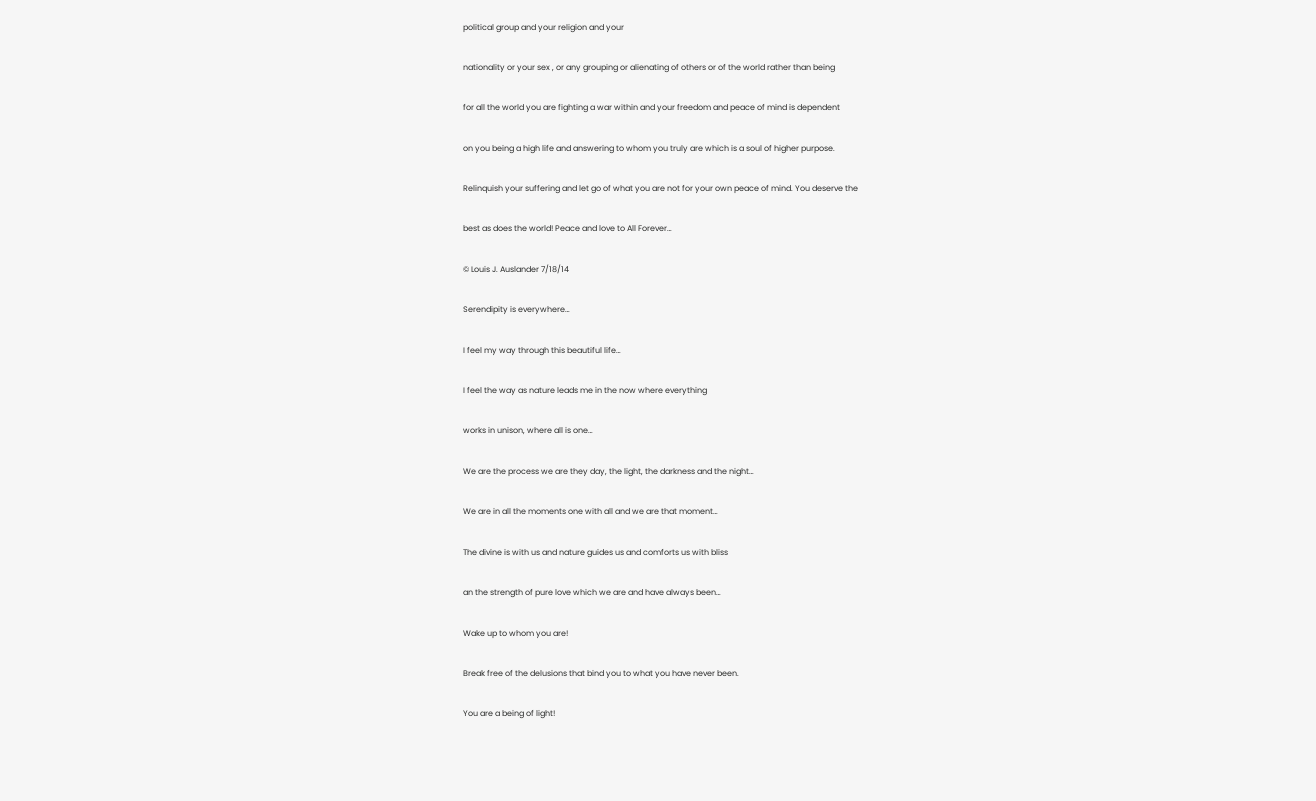political group and your religion and your

nationality or your sex , or any grouping or alienating of others or of the world rather than being

for all the world you are fighting a war within and your freedom and peace of mind is dependent

on you being a high life and answering to whom you truly are which is a soul of higher purpose.

Relinquish your suffering and let go of what you are not for your own peace of mind. You deserve the

best as does the world! Peace and love to All Forever…

© Louis J. Auslander 7/18/14

Serendipity is everywhere…

I feel my way through this beautiful life…

I feel the way as nature leads me in the now where everything

works in unison, where all is one…

We are the process we are they day, the light, the darkness and the night…

We are in all the moments one with all and we are that moment…

The divine is with us and nature guides us and comforts us with bliss

an the strength of pure love which we are and have always been…

Wake up to whom you are!

Break free of the delusions that bind you to what you have never been.

You are a being of light!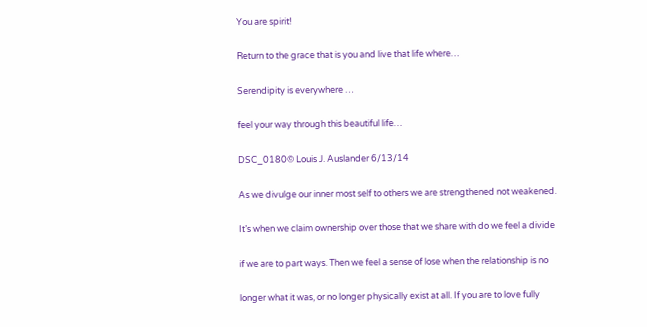You are spirit!

Return to the grace that is you and live that life where…

Serendipity is everywhere …

feel your way through this beautiful life…

DSC_0180© Louis J. Auslander 6/13/14

As we divulge our inner most self to others we are strengthened not weakened.

It’s when we claim ownership over those that we share with do we feel a divide

if we are to part ways. Then we feel a sense of lose when the relationship is no

longer what it was, or no longer physically exist at all. If you are to love fully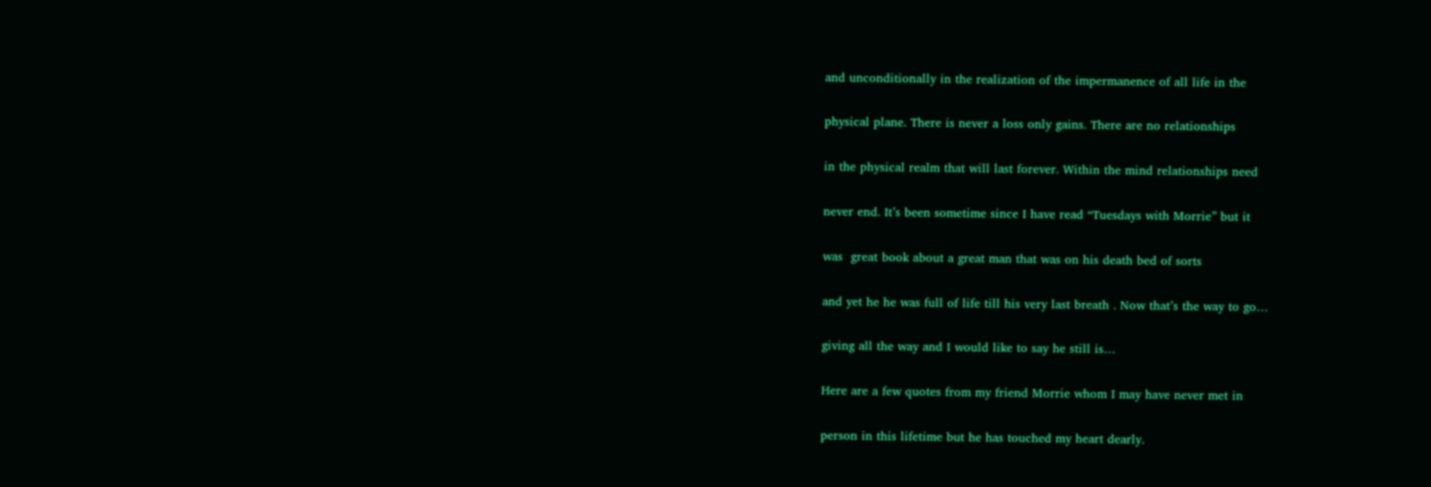and unconditionally in the realization of the impermanence of all life in the

physical plane. There is never a loss only gains. There are no relationships

in the physical realm that will last forever. Within the mind relationships need

never end. It’s been sometime since I have read “Tuesdays with Morrie” but it

was  great book about a great man that was on his death bed of sorts

and yet he he was full of life till his very last breath . Now that’s the way to go…

giving all the way and I would like to say he still is…

Here are a few quotes from my friend Morrie whom I may have never met in

person in this lifetime but he has touched my heart dearly.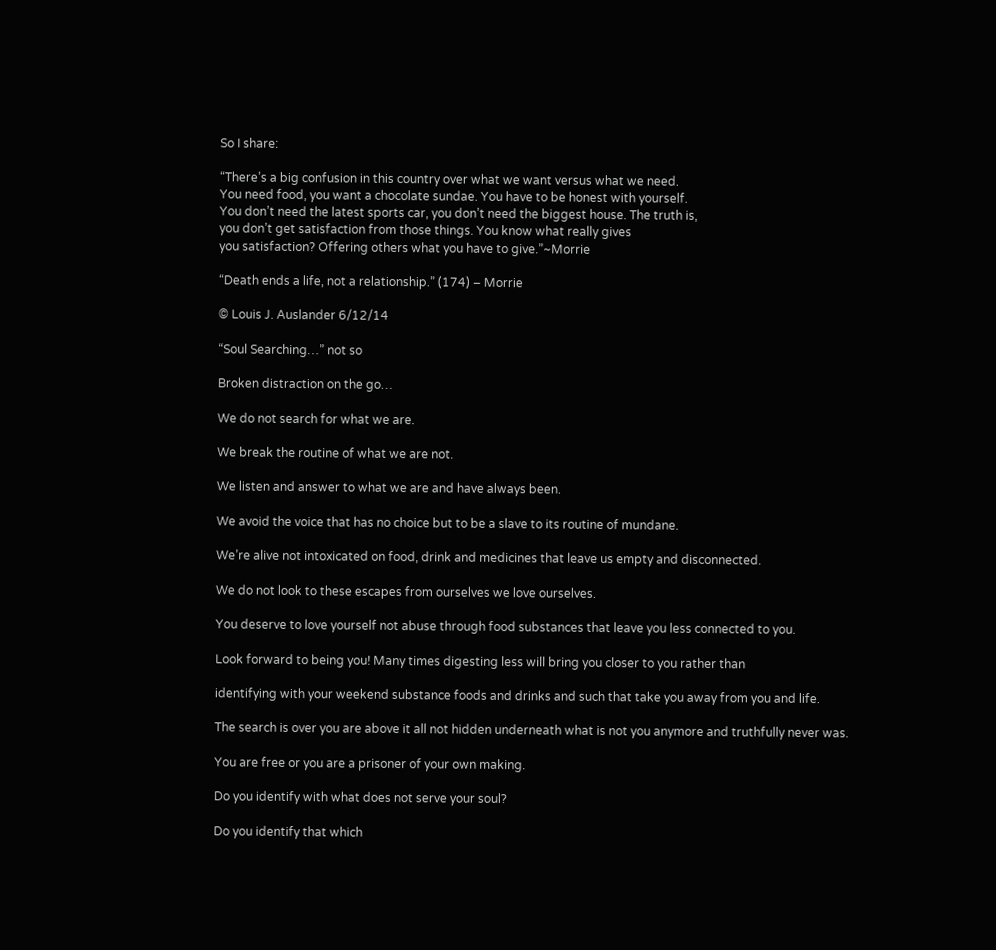So I share:

“There’s a big confusion in this country over what we want versus what we need.
You need food, you want a chocolate sundae. You have to be honest with yourself.
You don’t need the latest sports car, you don’t need the biggest house. The truth is,
you don’t get satisfaction from those things. You know what really gives
you satisfaction? Offering others what you have to give.”~Morrie

“Death ends a life, not a relationship.” (174) – Morrie

© Louis J. Auslander 6/12/14

“Soul Searching…” not so

Broken distraction on the go…

We do not search for what we are.

We break the routine of what we are not.

We listen and answer to what we are and have always been.

We avoid the voice that has no choice but to be a slave to its routine of mundane.

We’re alive not intoxicated on food, drink and medicines that leave us empty and disconnected.

We do not look to these escapes from ourselves we love ourselves.

You deserve to love yourself not abuse through food substances that leave you less connected to you.

Look forward to being you! Many times digesting less will bring you closer to you rather than

identifying with your weekend substance foods and drinks and such that take you away from you and life.

The search is over you are above it all not hidden underneath what is not you anymore and truthfully never was.

You are free or you are a prisoner of your own making.

Do you identify with what does not serve your soul?

Do you identify that which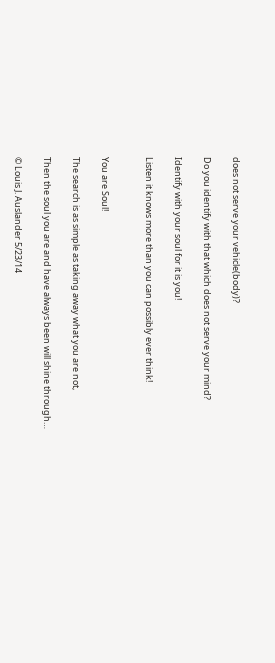does not serve your vehicle(body)?

Do you identify with that which does not serve your mind?

Identify with your soul for it is you!

Listen it knows more than you can possibly ever think!


You are Soul!

The search is as simple as taking away what you are not,

Then the soul you are and have always been will shine through…

© Louis J. Auslander 5/23/14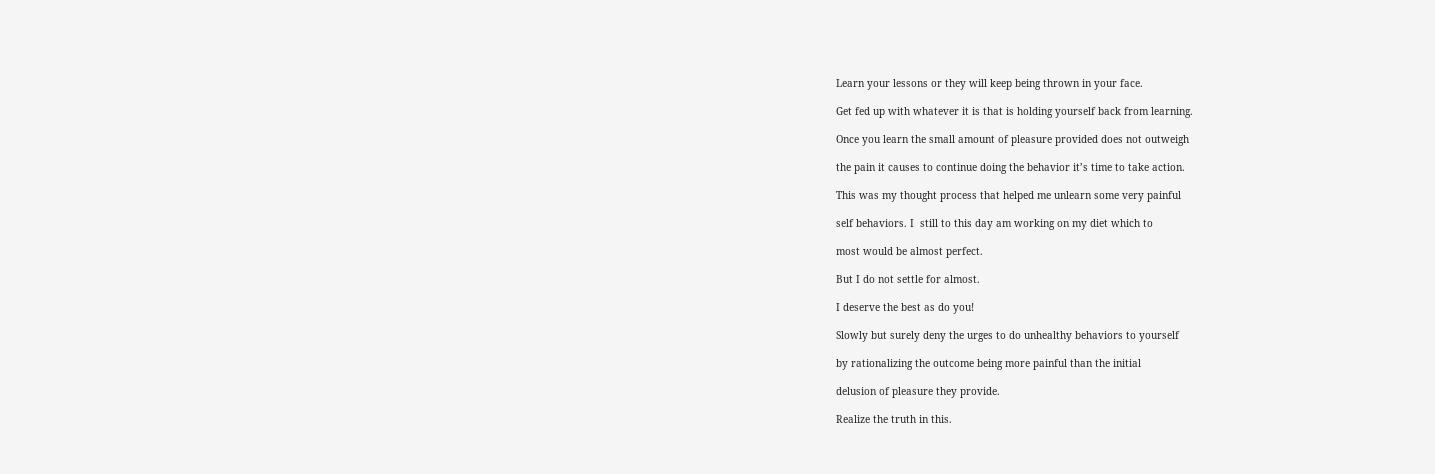Learn your lessons or they will keep being thrown in your face.

Get fed up with whatever it is that is holding yourself back from learning.

Once you learn the small amount of pleasure provided does not outweigh

the pain it causes to continue doing the behavior it’s time to take action.

This was my thought process that helped me unlearn some very painful

self behaviors. I  still to this day am working on my diet which to

most would be almost perfect.

But I do not settle for almost.

I deserve the best as do you!

Slowly but surely deny the urges to do unhealthy behaviors to yourself

by rationalizing the outcome being more painful than the initial

delusion of pleasure they provide.

Realize the truth in this.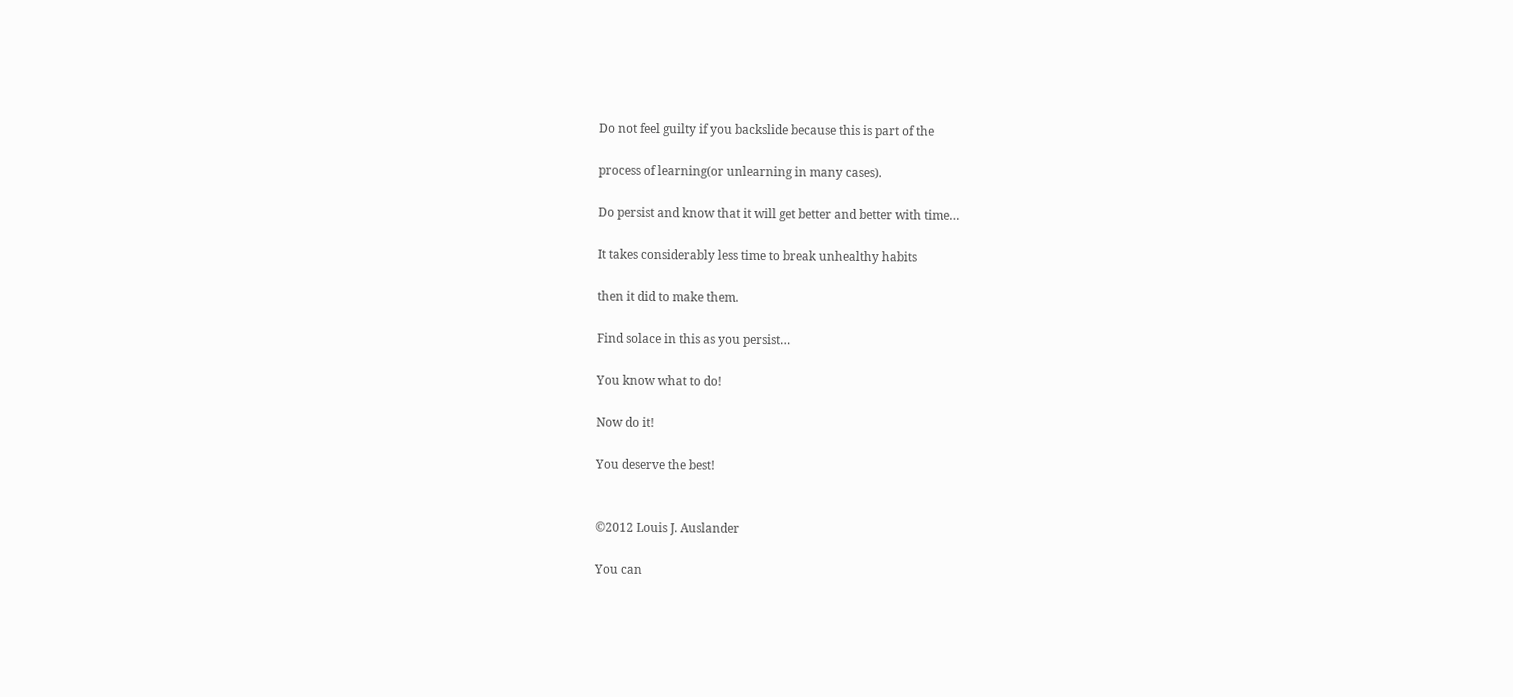Do not feel guilty if you backslide because this is part of the

process of learning(or unlearning in many cases).

Do persist and know that it will get better and better with time…

It takes considerably less time to break unhealthy habits

then it did to make them.

Find solace in this as you persist…

You know what to do!

Now do it!

You deserve the best!


©2012 Louis J. Auslander

You can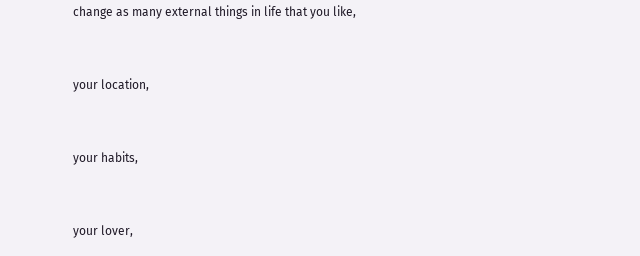change as many external things in life that you like,


your location,


your habits,


your lover,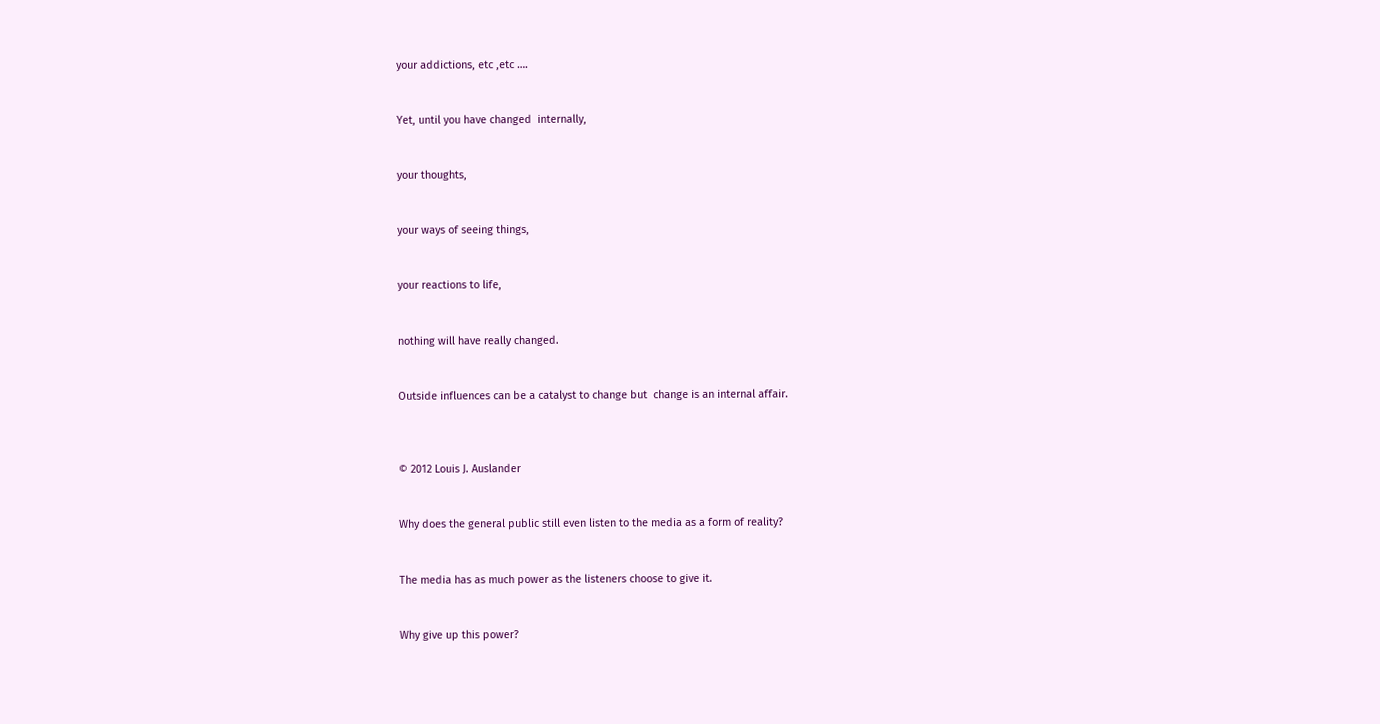your addictions, etc ,etc ….


Yet, until you have changed  internally,


your thoughts,


your ways of seeing things,


your reactions to life,


nothing will have really changed.


Outside influences can be a catalyst to change but  change is an internal affair.



© 2012 Louis J. Auslander


Why does the general public still even listen to the media as a form of reality?


The media has as much power as the listeners choose to give it.


Why give up this power?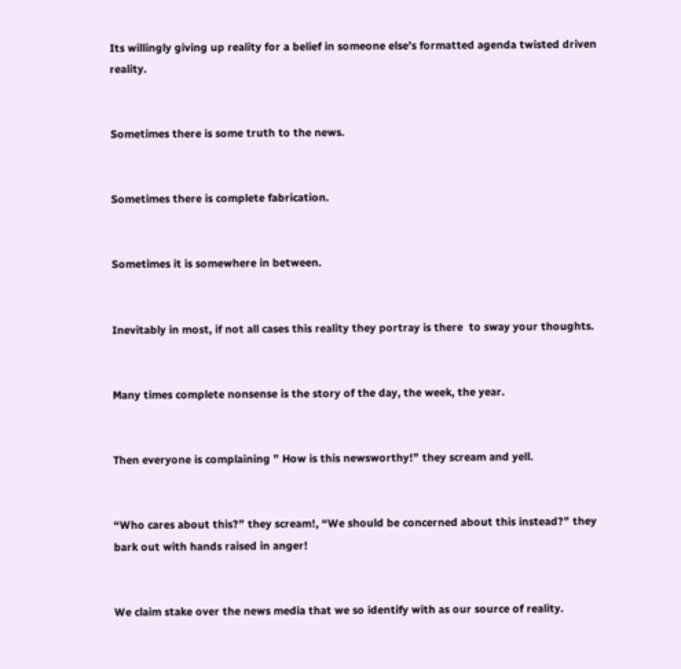Its willingly giving up reality for a belief in someone else’s formatted agenda twisted driven  reality.


Sometimes there is some truth to the news.


Sometimes there is complete fabrication.


Sometimes it is somewhere in between.


Inevitably in most, if not all cases this reality they portray is there  to sway your thoughts.


Many times complete nonsense is the story of the day, the week, the year.


Then everyone is complaining ” How is this newsworthy!” they scream and yell.


“Who cares about this?” they scream!, “We should be concerned about this instead?” they bark out with hands raised in anger!


We claim stake over the news media that we so identify with as our source of reality.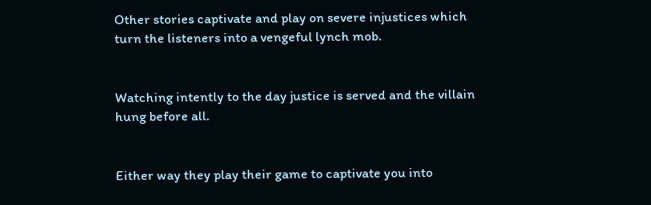Other stories captivate and play on severe injustices which turn the listeners into a vengeful lynch mob.


Watching intently to the day justice is served and the villain hung before all.


Either way they play their game to captivate you into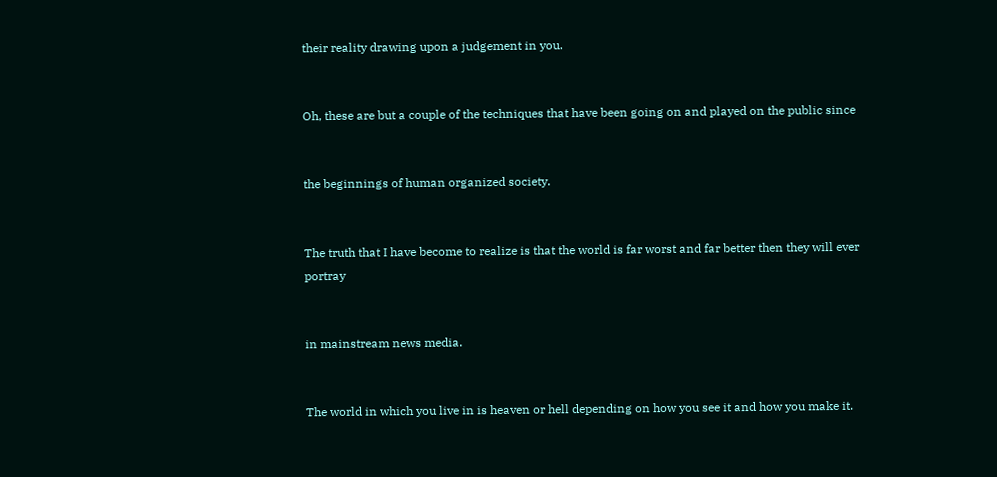their reality drawing upon a judgement in you.


Oh, these are but a couple of the techniques that have been going on and played on the public since


the beginnings of human organized society.


The truth that I have become to realize is that the world is far worst and far better then they will ever portray


in mainstream news media.


The world in which you live in is heaven or hell depending on how you see it and how you make it.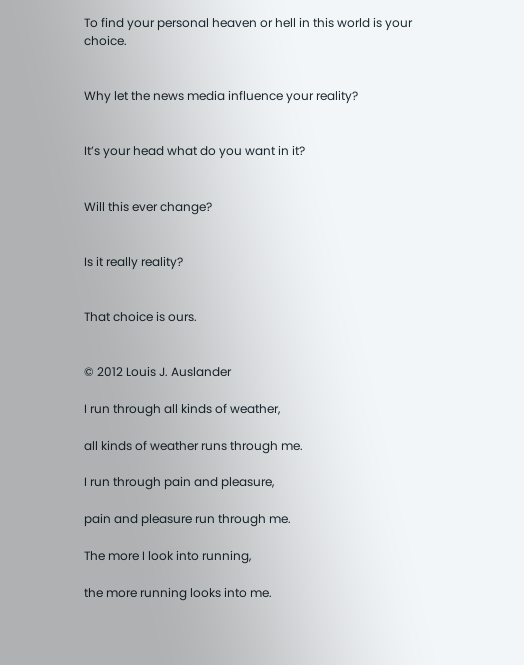To find your personal heaven or hell in this world is your choice.


Why let the news media influence your reality?


It’s your head what do you want in it?


Will this ever change?


Is it really reality?


That choice is ours.


© 2012 Louis J. Auslander

I run through all kinds of weather,

all kinds of weather runs through me.

I run through pain and pleasure,

pain and pleasure run through me.

The more I look into running,

the more running looks into me.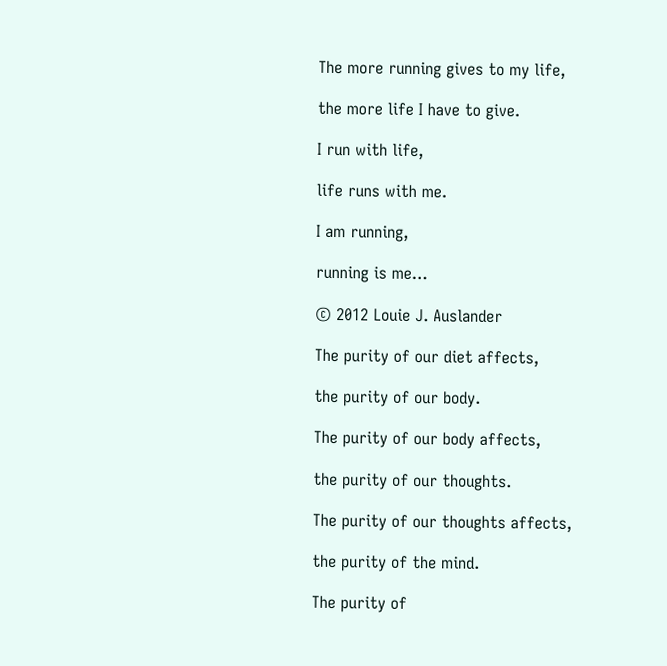The more running gives to my life,

the more life I have to give.

I run with life,

life runs with me.

I am running,

running is me…

© 2012 Louie J. Auslander

The purity of our diet affects,

the purity of our body.

The purity of our body affects,

the purity of our thoughts.

The purity of our thoughts affects,

the purity of the mind.

The purity of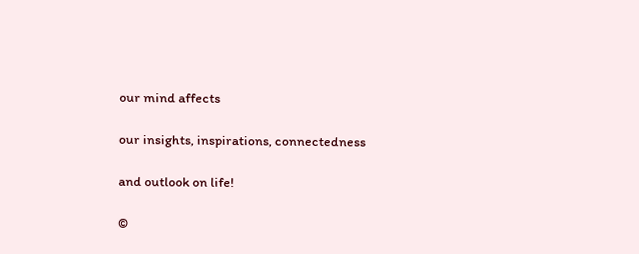our mind affects

our insights, inspirations, connectedness

and outlook on life!

©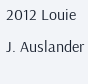2012 Louie J. Auslander